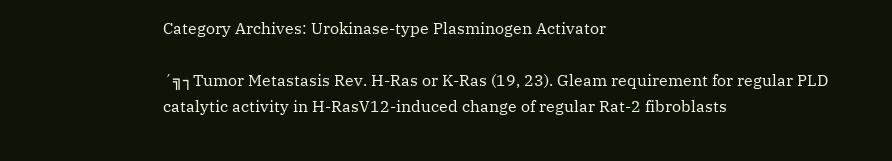Category Archives: Urokinase-type Plasminogen Activator

´╗┐Tumor Metastasis Rev. H-Ras or K-Ras (19, 23). Gleam requirement for regular PLD catalytic activity in H-RasV12-induced change of regular Rat-2 fibroblasts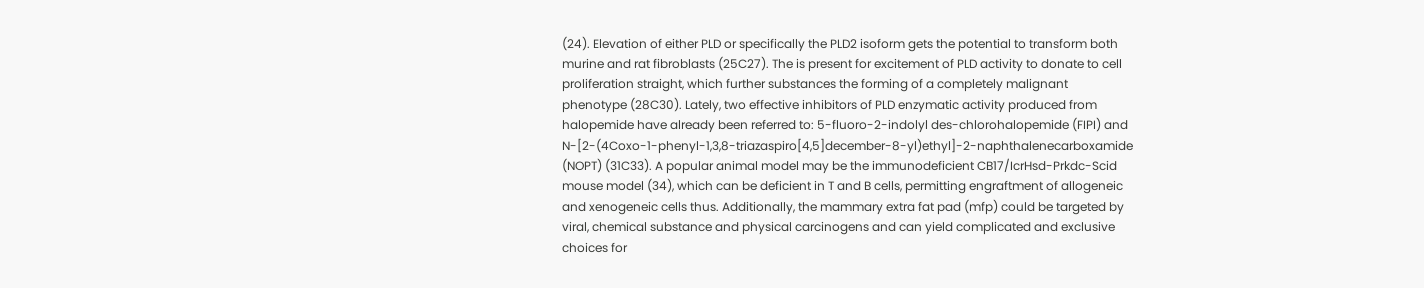(24). Elevation of either PLD or specifically the PLD2 isoform gets the potential to transform both murine and rat fibroblasts (25C27). The is present for excitement of PLD activity to donate to cell proliferation straight, which further substances the forming of a completely malignant phenotype (28C30). Lately, two effective inhibitors of PLD enzymatic activity produced from halopemide have already been referred to: 5-fluoro-2-indolyl des-chlorohalopemide (FIPI) and N-[2-(4Coxo-1-phenyl-1,3,8-triazaspiro[4,5]december-8-yl)ethyl]-2-naphthalenecarboxamide (NOPT) (31C33). A popular animal model may be the immunodeficient CB17/IcrHsd-Prkdc-Scid mouse model (34), which can be deficient in T and B cells, permitting engraftment of allogeneic and xenogeneic cells thus. Additionally, the mammary extra fat pad (mfp) could be targeted by viral, chemical substance and physical carcinogens and can yield complicated and exclusive choices for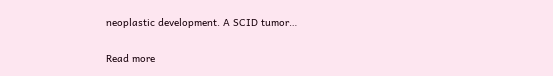neoplastic development. A SCID tumor…

Read more